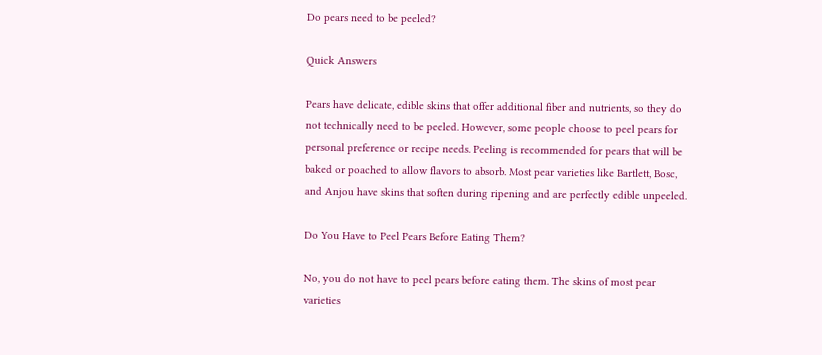Do pears need to be peeled?

Quick Answers

Pears have delicate, edible skins that offer additional fiber and nutrients, so they do not technically need to be peeled. However, some people choose to peel pears for personal preference or recipe needs. Peeling is recommended for pears that will be baked or poached to allow flavors to absorb. Most pear varieties like Bartlett, Bosc, and Anjou have skins that soften during ripening and are perfectly edible unpeeled.

Do You Have to Peel Pears Before Eating Them?

No, you do not have to peel pears before eating them. The skins of most pear varieties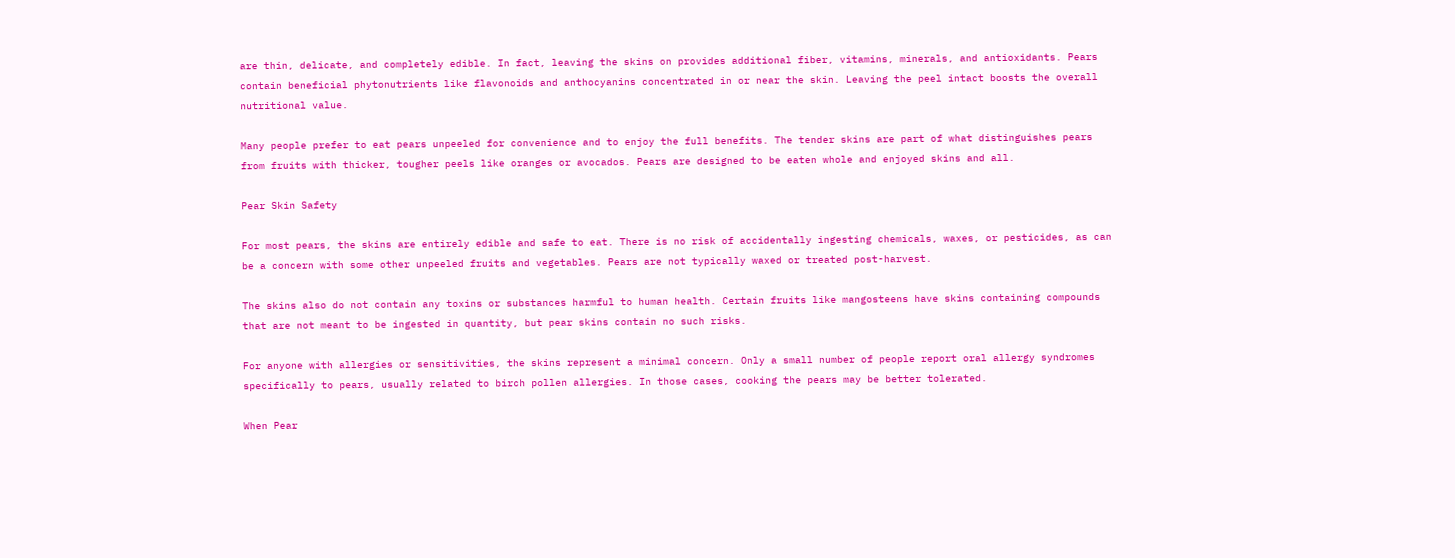are thin, delicate, and completely edible. In fact, leaving the skins on provides additional fiber, vitamins, minerals, and antioxidants. Pears contain beneficial phytonutrients like flavonoids and anthocyanins concentrated in or near the skin. Leaving the peel intact boosts the overall nutritional value.

Many people prefer to eat pears unpeeled for convenience and to enjoy the full benefits. The tender skins are part of what distinguishes pears from fruits with thicker, tougher peels like oranges or avocados. Pears are designed to be eaten whole and enjoyed skins and all.

Pear Skin Safety

For most pears, the skins are entirely edible and safe to eat. There is no risk of accidentally ingesting chemicals, waxes, or pesticides, as can be a concern with some other unpeeled fruits and vegetables. Pears are not typically waxed or treated post-harvest.

The skins also do not contain any toxins or substances harmful to human health. Certain fruits like mangosteens have skins containing compounds that are not meant to be ingested in quantity, but pear skins contain no such risks.

For anyone with allergies or sensitivities, the skins represent a minimal concern. Only a small number of people report oral allergy syndromes specifically to pears, usually related to birch pollen allergies. In those cases, cooking the pears may be better tolerated.

When Pear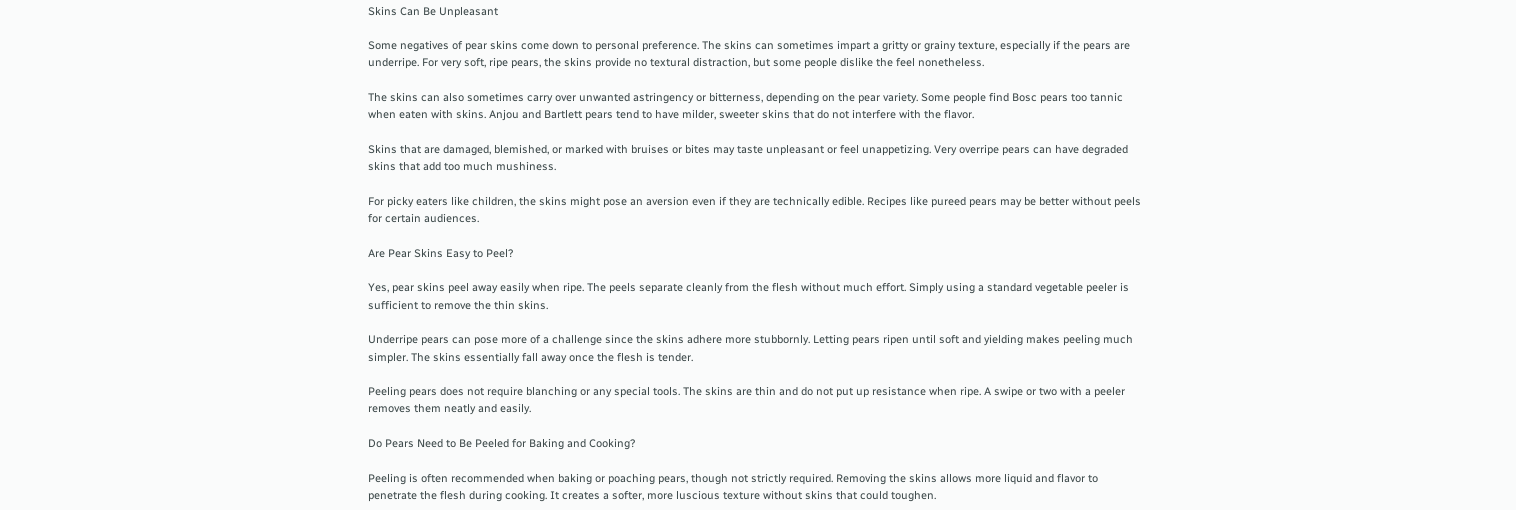Skins Can Be Unpleasant

Some negatives of pear skins come down to personal preference. The skins can sometimes impart a gritty or grainy texture, especially if the pears are underripe. For very soft, ripe pears, the skins provide no textural distraction, but some people dislike the feel nonetheless.

The skins can also sometimes carry over unwanted astringency or bitterness, depending on the pear variety. Some people find Bosc pears too tannic when eaten with skins. Anjou and Bartlett pears tend to have milder, sweeter skins that do not interfere with the flavor.

Skins that are damaged, blemished, or marked with bruises or bites may taste unpleasant or feel unappetizing. Very overripe pears can have degraded skins that add too much mushiness.

For picky eaters like children, the skins might pose an aversion even if they are technically edible. Recipes like pureed pears may be better without peels for certain audiences.

Are Pear Skins Easy to Peel?

Yes, pear skins peel away easily when ripe. The peels separate cleanly from the flesh without much effort. Simply using a standard vegetable peeler is sufficient to remove the thin skins.

Underripe pears can pose more of a challenge since the skins adhere more stubbornly. Letting pears ripen until soft and yielding makes peeling much simpler. The skins essentially fall away once the flesh is tender.

Peeling pears does not require blanching or any special tools. The skins are thin and do not put up resistance when ripe. A swipe or two with a peeler removes them neatly and easily.

Do Pears Need to Be Peeled for Baking and Cooking?

Peeling is often recommended when baking or poaching pears, though not strictly required. Removing the skins allows more liquid and flavor to penetrate the flesh during cooking. It creates a softer, more luscious texture without skins that could toughen.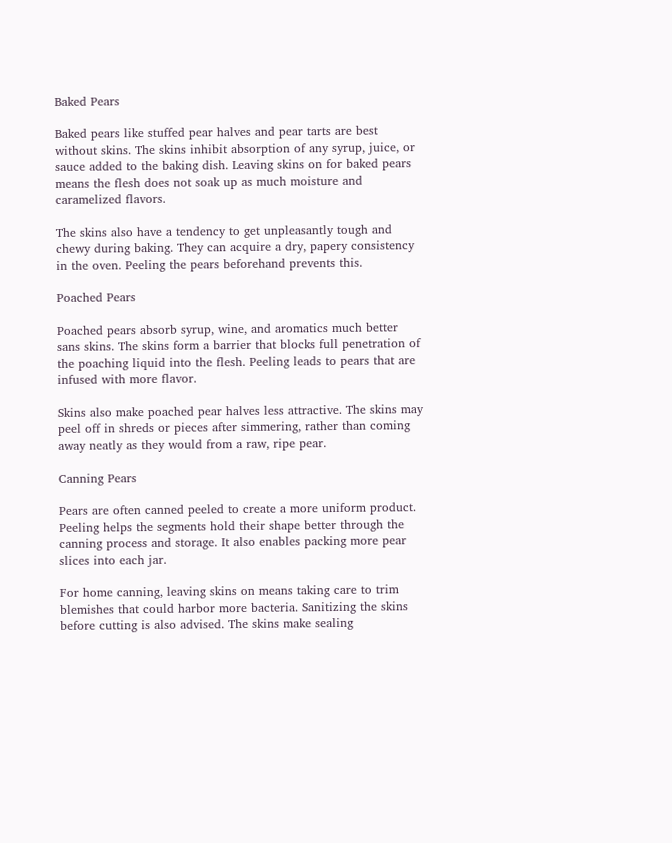Baked Pears

Baked pears like stuffed pear halves and pear tarts are best without skins. The skins inhibit absorption of any syrup, juice, or sauce added to the baking dish. Leaving skins on for baked pears means the flesh does not soak up as much moisture and caramelized flavors.

The skins also have a tendency to get unpleasantly tough and chewy during baking. They can acquire a dry, papery consistency in the oven. Peeling the pears beforehand prevents this.

Poached Pears

Poached pears absorb syrup, wine, and aromatics much better sans skins. The skins form a barrier that blocks full penetration of the poaching liquid into the flesh. Peeling leads to pears that are infused with more flavor.

Skins also make poached pear halves less attractive. The skins may peel off in shreds or pieces after simmering, rather than coming away neatly as they would from a raw, ripe pear.

Canning Pears

Pears are often canned peeled to create a more uniform product. Peeling helps the segments hold their shape better through the canning process and storage. It also enables packing more pear slices into each jar.

For home canning, leaving skins on means taking care to trim blemishes that could harbor more bacteria. Sanitizing the skins before cutting is also advised. The skins make sealing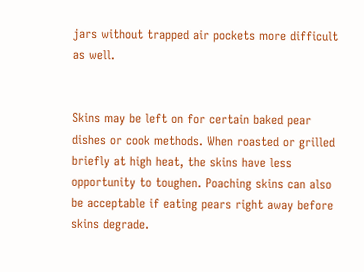jars without trapped air pockets more difficult as well.


Skins may be left on for certain baked pear dishes or cook methods. When roasted or grilled briefly at high heat, the skins have less opportunity to toughen. Poaching skins can also be acceptable if eating pears right away before skins degrade.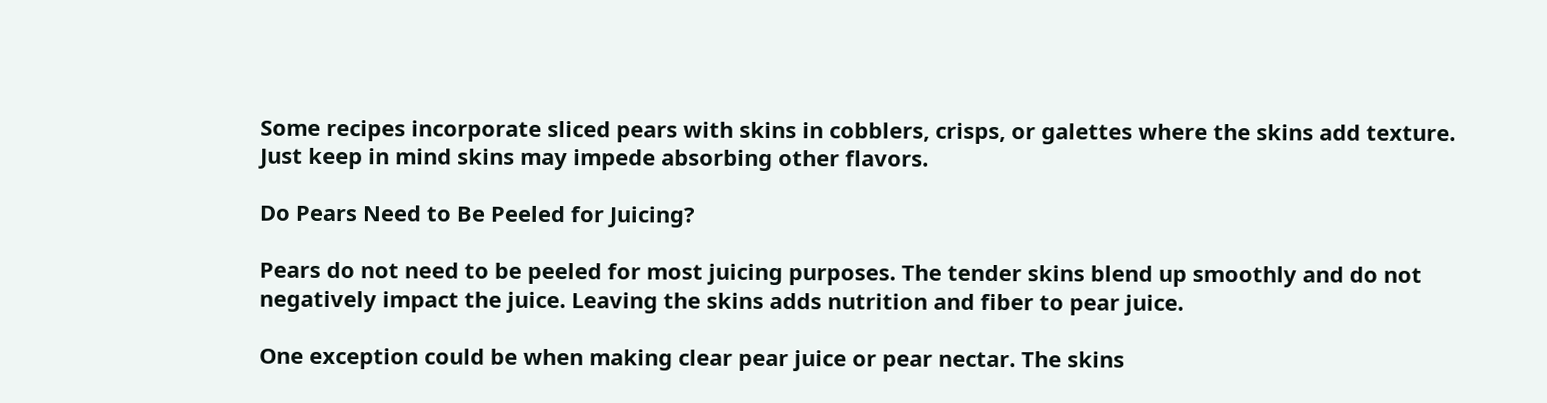Some recipes incorporate sliced pears with skins in cobblers, crisps, or galettes where the skins add texture. Just keep in mind skins may impede absorbing other flavors.

Do Pears Need to Be Peeled for Juicing?

Pears do not need to be peeled for most juicing purposes. The tender skins blend up smoothly and do not negatively impact the juice. Leaving the skins adds nutrition and fiber to pear juice.

One exception could be when making clear pear juice or pear nectar. The skins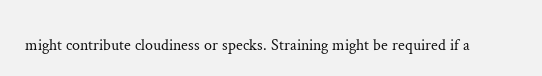might contribute cloudiness or specks. Straining might be required if a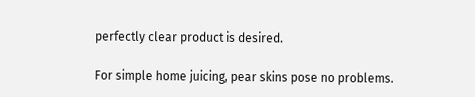perfectly clear product is desired.

For simple home juicing, pear skins pose no problems.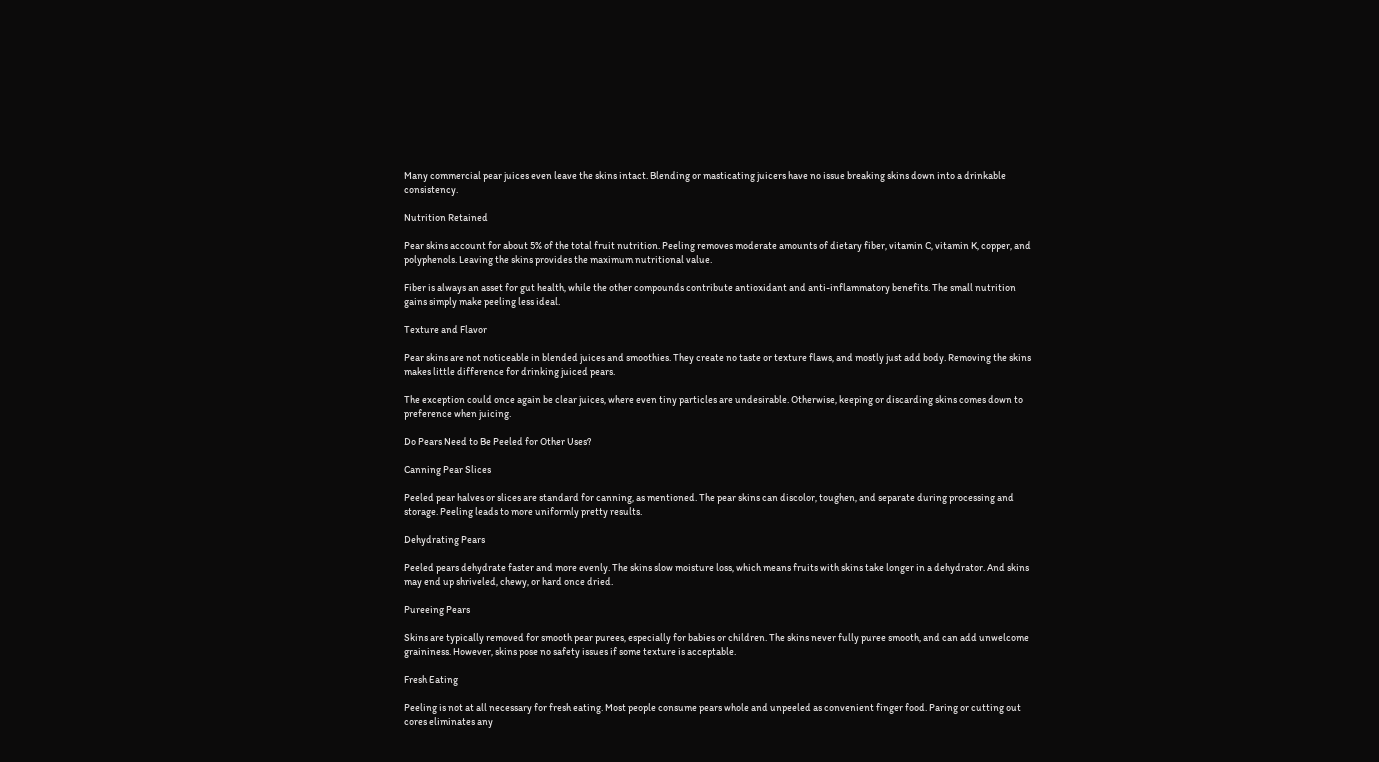Many commercial pear juices even leave the skins intact. Blending or masticating juicers have no issue breaking skins down into a drinkable consistency.

Nutrition Retained

Pear skins account for about 5% of the total fruit nutrition. Peeling removes moderate amounts of dietary fiber, vitamin C, vitamin K, copper, and polyphenols. Leaving the skins provides the maximum nutritional value.

Fiber is always an asset for gut health, while the other compounds contribute antioxidant and anti-inflammatory benefits. The small nutrition gains simply make peeling less ideal.

Texture and Flavor

Pear skins are not noticeable in blended juices and smoothies. They create no taste or texture flaws, and mostly just add body. Removing the skins makes little difference for drinking juiced pears.

The exception could once again be clear juices, where even tiny particles are undesirable. Otherwise, keeping or discarding skins comes down to preference when juicing.

Do Pears Need to Be Peeled for Other Uses?

Canning Pear Slices

Peeled pear halves or slices are standard for canning, as mentioned. The pear skins can discolor, toughen, and separate during processing and storage. Peeling leads to more uniformly pretty results.

Dehydrating Pears

Peeled pears dehydrate faster and more evenly. The skins slow moisture loss, which means fruits with skins take longer in a dehydrator. And skins may end up shriveled, chewy, or hard once dried.

Pureeing Pears

Skins are typically removed for smooth pear purees, especially for babies or children. The skins never fully puree smooth, and can add unwelcome graininess. However, skins pose no safety issues if some texture is acceptable.

Fresh Eating

Peeling is not at all necessary for fresh eating. Most people consume pears whole and unpeeled as convenient finger food. Paring or cutting out cores eliminates any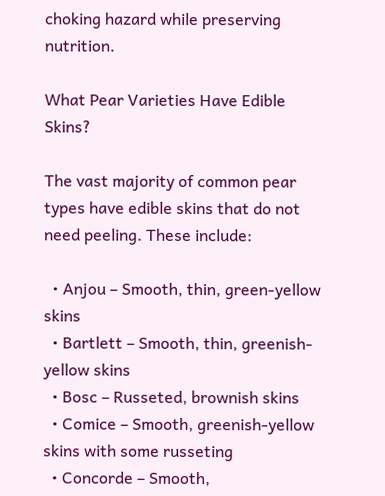choking hazard while preserving nutrition.

What Pear Varieties Have Edible Skins?

The vast majority of common pear types have edible skins that do not need peeling. These include:

  • Anjou – Smooth, thin, green-yellow skins
  • Bartlett – Smooth, thin, greenish-yellow skins
  • Bosc – Russeted, brownish skins
  • Comice – Smooth, greenish-yellow skins with some russeting
  • Concorde – Smooth,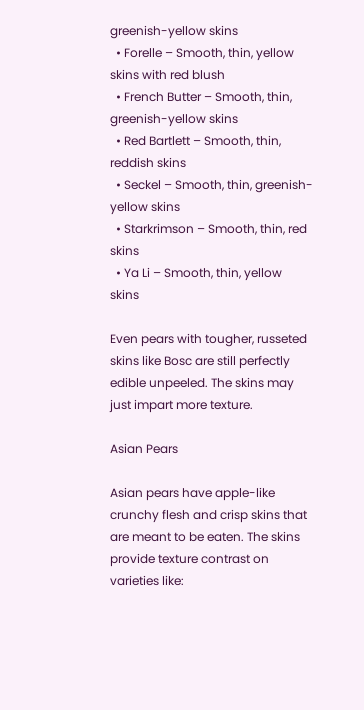greenish-yellow skins
  • Forelle – Smooth, thin, yellow skins with red blush
  • French Butter – Smooth, thin, greenish-yellow skins
  • Red Bartlett – Smooth, thin, reddish skins
  • Seckel – Smooth, thin, greenish-yellow skins
  • Starkrimson – Smooth, thin, red skins
  • Ya Li – Smooth, thin, yellow skins

Even pears with tougher, russeted skins like Bosc are still perfectly edible unpeeled. The skins may just impart more texture.

Asian Pears

Asian pears have apple-like crunchy flesh and crisp skins that are meant to be eaten. The skins provide texture contrast on varieties like: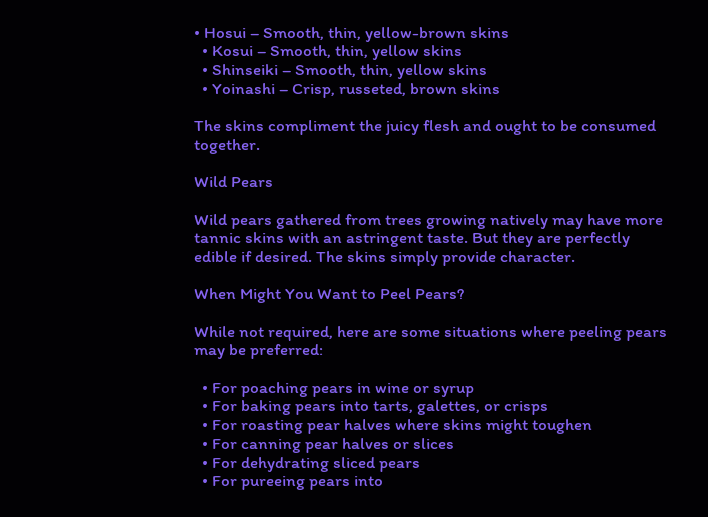• Hosui – Smooth, thin, yellow-brown skins
  • Kosui – Smooth, thin, yellow skins
  • Shinseiki – Smooth, thin, yellow skins
  • Yoinashi – Crisp, russeted, brown skins

The skins compliment the juicy flesh and ought to be consumed together.

Wild Pears

Wild pears gathered from trees growing natively may have more tannic skins with an astringent taste. But they are perfectly edible if desired. The skins simply provide character.

When Might You Want to Peel Pears?

While not required, here are some situations where peeling pears may be preferred:

  • For poaching pears in wine or syrup
  • For baking pears into tarts, galettes, or crisps
  • For roasting pear halves where skins might toughen
  • For canning pear halves or slices
  • For dehydrating sliced pears
  • For pureeing pears into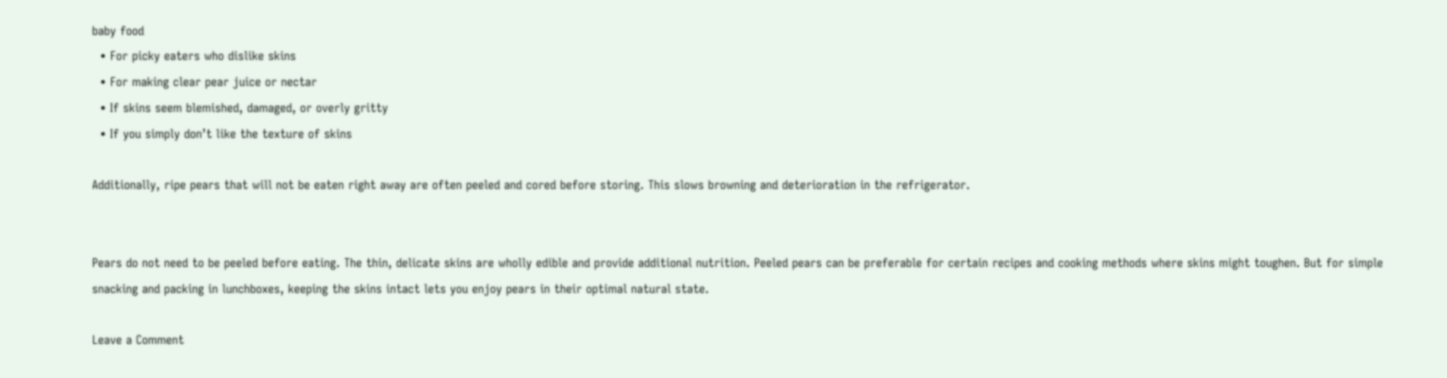baby food
  • For picky eaters who dislike skins
  • For making clear pear juice or nectar
  • If skins seem blemished, damaged, or overly gritty
  • If you simply don’t like the texture of skins

Additionally, ripe pears that will not be eaten right away are often peeled and cored before storing. This slows browning and deterioration in the refrigerator.


Pears do not need to be peeled before eating. The thin, delicate skins are wholly edible and provide additional nutrition. Peeled pears can be preferable for certain recipes and cooking methods where skins might toughen. But for simple snacking and packing in lunchboxes, keeping the skins intact lets you enjoy pears in their optimal natural state.

Leave a Comment